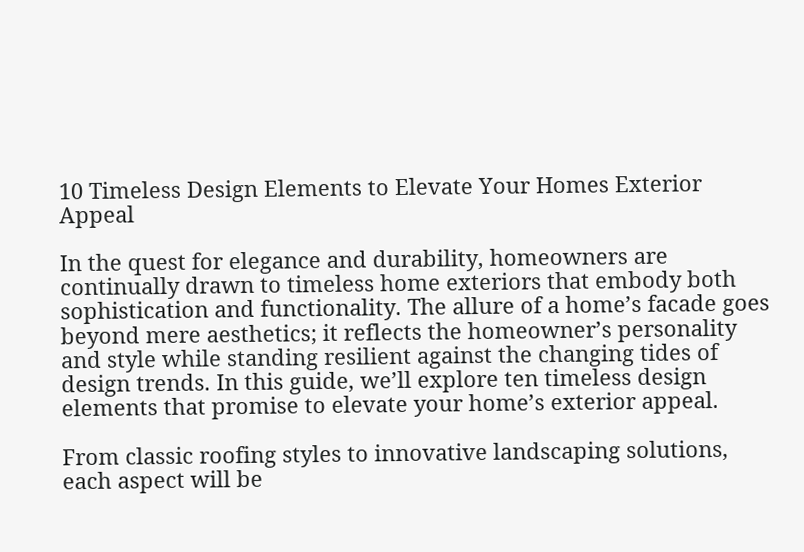10 Timeless Design Elements to Elevate Your Homes Exterior Appeal

In the quest for elegance and durability, homeowners are continually drawn to timeless home exteriors that embody both sophistication and functionality. The allure of a home’s facade goes beyond mere aesthetics; it reflects the homeowner’s personality and style while standing resilient against the changing tides of design trends. In this guide, we’ll explore ten timeless design elements that promise to elevate your home’s exterior appeal.

From classic roofing styles to innovative landscaping solutions, each aspect will be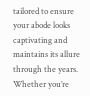tailored to ensure your abode looks captivating and maintains its allure through the years. Whether you’re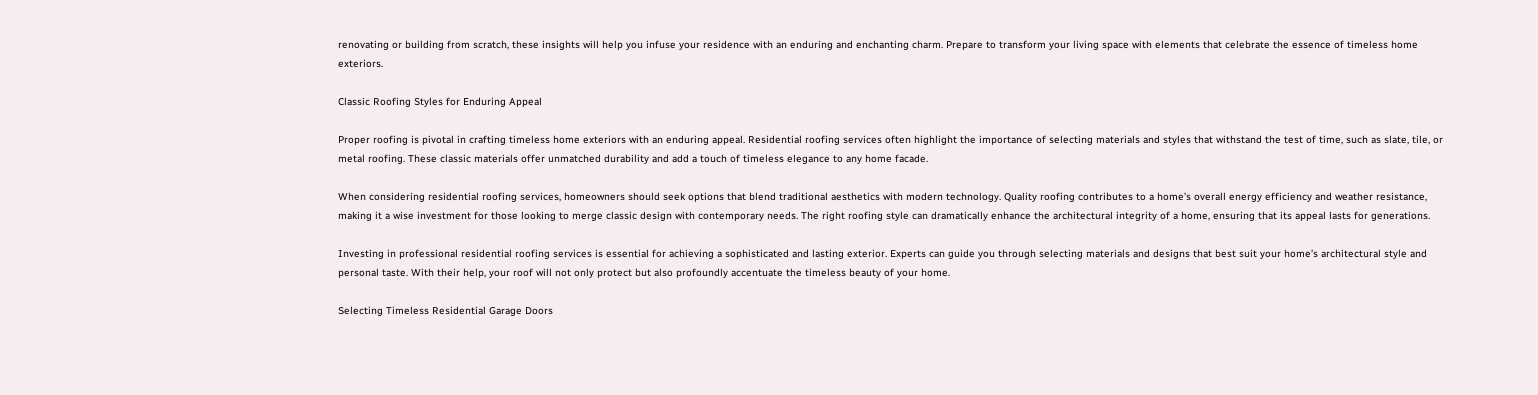renovating or building from scratch, these insights will help you infuse your residence with an enduring and enchanting charm. Prepare to transform your living space with elements that celebrate the essence of timeless home exteriors.

Classic Roofing Styles for Enduring Appeal

Proper roofing is pivotal in crafting timeless home exteriors with an enduring appeal. Residential roofing services often highlight the importance of selecting materials and styles that withstand the test of time, such as slate, tile, or metal roofing. These classic materials offer unmatched durability and add a touch of timeless elegance to any home facade.

When considering residential roofing services, homeowners should seek options that blend traditional aesthetics with modern technology. Quality roofing contributes to a home’s overall energy efficiency and weather resistance, making it a wise investment for those looking to merge classic design with contemporary needs. The right roofing style can dramatically enhance the architectural integrity of a home, ensuring that its appeal lasts for generations.

Investing in professional residential roofing services is essential for achieving a sophisticated and lasting exterior. Experts can guide you through selecting materials and designs that best suit your home’s architectural style and personal taste. With their help, your roof will not only protect but also profoundly accentuate the timeless beauty of your home.

Selecting Timeless Residential Garage Doors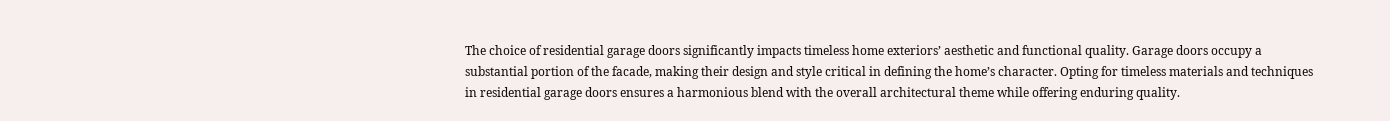The choice of residential garage doors significantly impacts timeless home exteriors’ aesthetic and functional quality. Garage doors occupy a substantial portion of the facade, making their design and style critical in defining the home’s character. Opting for timeless materials and techniques in residential garage doors ensures a harmonious blend with the overall architectural theme while offering enduring quality.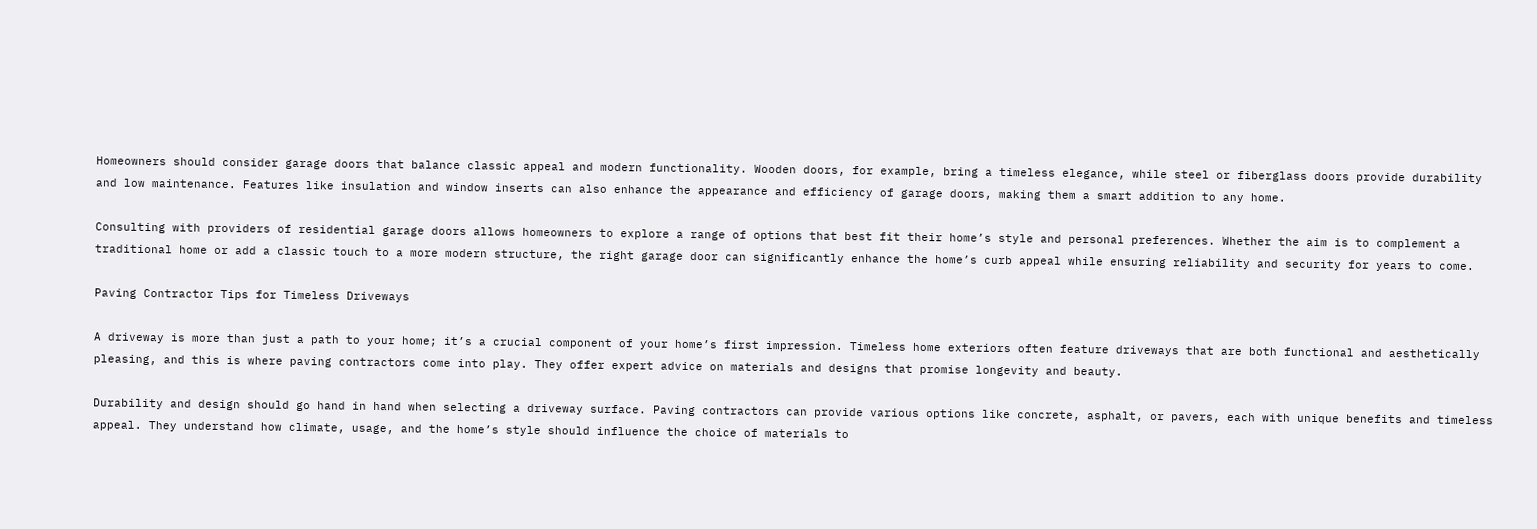Homeowners should consider garage doors that balance classic appeal and modern functionality. Wooden doors, for example, bring a timeless elegance, while steel or fiberglass doors provide durability and low maintenance. Features like insulation and window inserts can also enhance the appearance and efficiency of garage doors, making them a smart addition to any home.

Consulting with providers of residential garage doors allows homeowners to explore a range of options that best fit their home’s style and personal preferences. Whether the aim is to complement a traditional home or add a classic touch to a more modern structure, the right garage door can significantly enhance the home’s curb appeal while ensuring reliability and security for years to come.

Paving Contractor Tips for Timeless Driveways

A driveway is more than just a path to your home; it’s a crucial component of your home’s first impression. Timeless home exteriors often feature driveways that are both functional and aesthetically pleasing, and this is where paving contractors come into play. They offer expert advice on materials and designs that promise longevity and beauty.

Durability and design should go hand in hand when selecting a driveway surface. Paving contractors can provide various options like concrete, asphalt, or pavers, each with unique benefits and timeless appeal. They understand how climate, usage, and the home’s style should influence the choice of materials to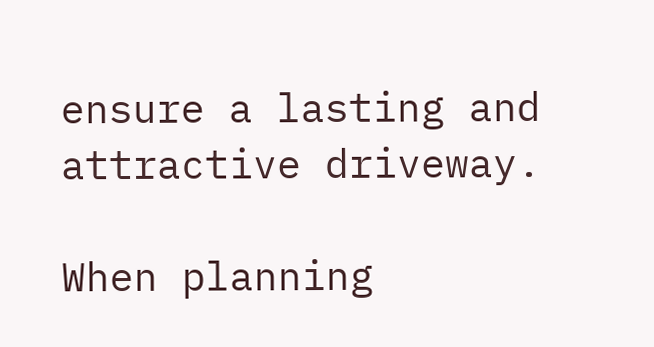ensure a lasting and attractive driveway.

When planning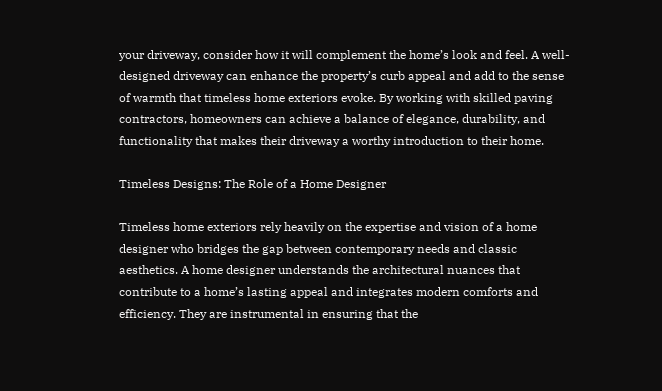your driveway, consider how it will complement the home’s look and feel. A well-designed driveway can enhance the property’s curb appeal and add to the sense of warmth that timeless home exteriors evoke. By working with skilled paving contractors, homeowners can achieve a balance of elegance, durability, and functionality that makes their driveway a worthy introduction to their home.

Timeless Designs: The Role of a Home Designer

Timeless home exteriors rely heavily on the expertise and vision of a home designer who bridges the gap between contemporary needs and classic aesthetics. A home designer understands the architectural nuances that contribute to a home’s lasting appeal and integrates modern comforts and efficiency. They are instrumental in ensuring that the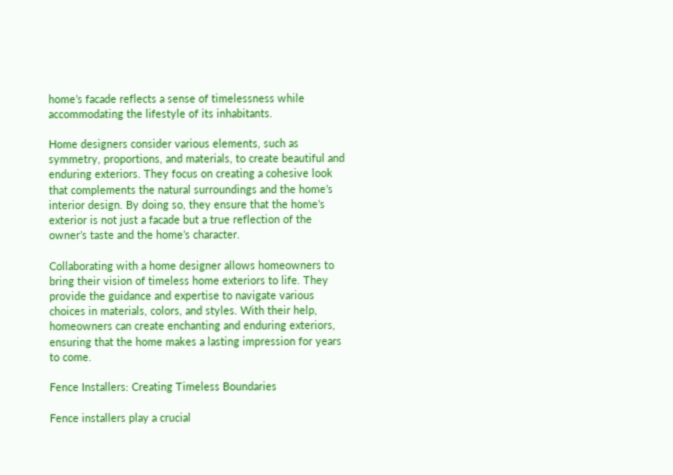home’s facade reflects a sense of timelessness while accommodating the lifestyle of its inhabitants.

Home designers consider various elements, such as symmetry, proportions, and materials, to create beautiful and enduring exteriors. They focus on creating a cohesive look that complements the natural surroundings and the home’s interior design. By doing so, they ensure that the home’s exterior is not just a facade but a true reflection of the owner’s taste and the home’s character.

Collaborating with a home designer allows homeowners to bring their vision of timeless home exteriors to life. They provide the guidance and expertise to navigate various choices in materials, colors, and styles. With their help, homeowners can create enchanting and enduring exteriors, ensuring that the home makes a lasting impression for years to come.

Fence Installers: Creating Timeless Boundaries

Fence installers play a crucial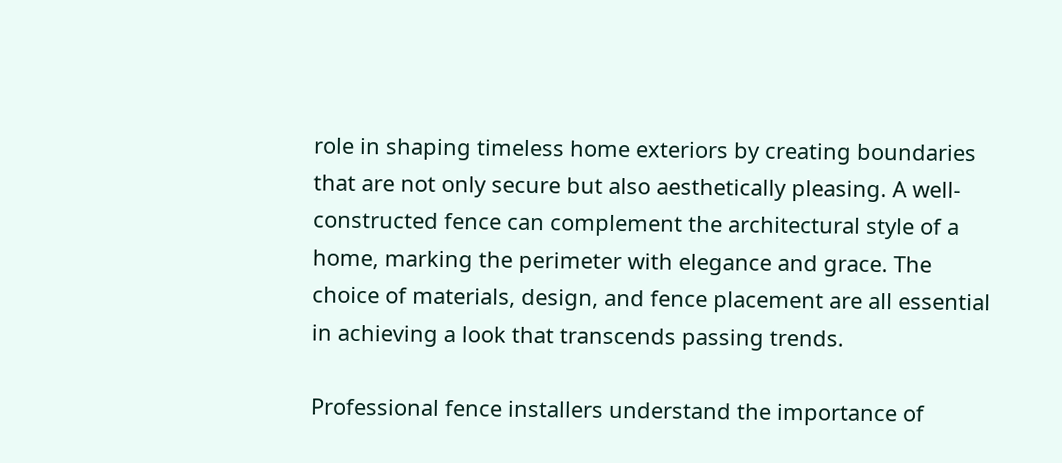role in shaping timeless home exteriors by creating boundaries that are not only secure but also aesthetically pleasing. A well-constructed fence can complement the architectural style of a home, marking the perimeter with elegance and grace. The choice of materials, design, and fence placement are all essential in achieving a look that transcends passing trends.

Professional fence installers understand the importance of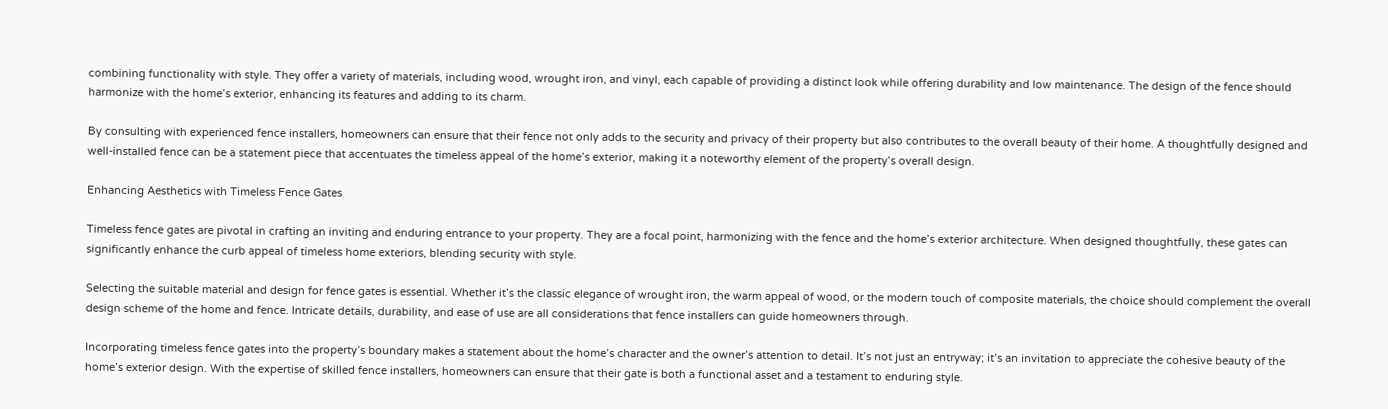combining functionality with style. They offer a variety of materials, including wood, wrought iron, and vinyl, each capable of providing a distinct look while offering durability and low maintenance. The design of the fence should harmonize with the home’s exterior, enhancing its features and adding to its charm.

By consulting with experienced fence installers, homeowners can ensure that their fence not only adds to the security and privacy of their property but also contributes to the overall beauty of their home. A thoughtfully designed and well-installed fence can be a statement piece that accentuates the timeless appeal of the home’s exterior, making it a noteworthy element of the property’s overall design.

Enhancing Aesthetics with Timeless Fence Gates

Timeless fence gates are pivotal in crafting an inviting and enduring entrance to your property. They are a focal point, harmonizing with the fence and the home’s exterior architecture. When designed thoughtfully, these gates can significantly enhance the curb appeal of timeless home exteriors, blending security with style.

Selecting the suitable material and design for fence gates is essential. Whether it’s the classic elegance of wrought iron, the warm appeal of wood, or the modern touch of composite materials, the choice should complement the overall design scheme of the home and fence. Intricate details, durability, and ease of use are all considerations that fence installers can guide homeowners through.

Incorporating timeless fence gates into the property’s boundary makes a statement about the home’s character and the owner’s attention to detail. It’s not just an entryway; it’s an invitation to appreciate the cohesive beauty of the home’s exterior design. With the expertise of skilled fence installers, homeowners can ensure that their gate is both a functional asset and a testament to enduring style.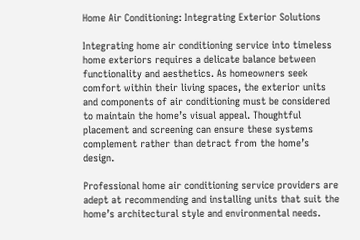Home Air Conditioning: Integrating Exterior Solutions

Integrating home air conditioning service into timeless home exteriors requires a delicate balance between functionality and aesthetics. As homeowners seek comfort within their living spaces, the exterior units and components of air conditioning must be considered to maintain the home’s visual appeal. Thoughtful placement and screening can ensure these systems complement rather than detract from the home’s design.

Professional home air conditioning service providers are adept at recommending and installing units that suit the home’s architectural style and environmental needs.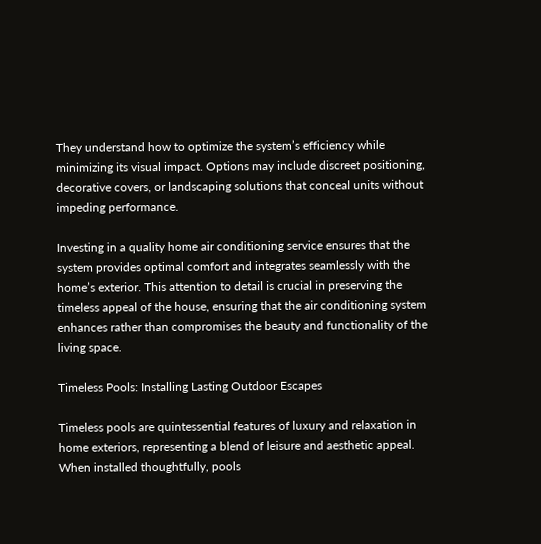They understand how to optimize the system’s efficiency while minimizing its visual impact. Options may include discreet positioning, decorative covers, or landscaping solutions that conceal units without impeding performance.

Investing in a quality home air conditioning service ensures that the system provides optimal comfort and integrates seamlessly with the home’s exterior. This attention to detail is crucial in preserving the timeless appeal of the house, ensuring that the air conditioning system enhances rather than compromises the beauty and functionality of the living space.

Timeless Pools: Installing Lasting Outdoor Escapes

Timeless pools are quintessential features of luxury and relaxation in home exteriors, representing a blend of leisure and aesthetic appeal. When installed thoughtfully, pools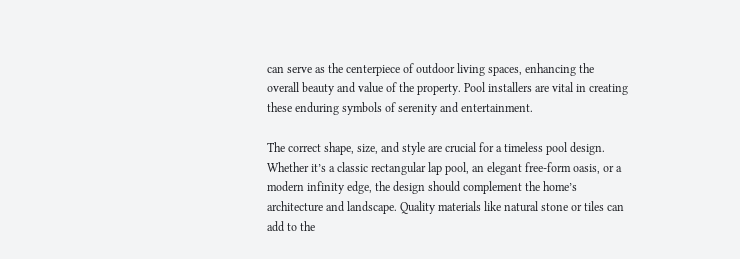can serve as the centerpiece of outdoor living spaces, enhancing the overall beauty and value of the property. Pool installers are vital in creating these enduring symbols of serenity and entertainment.

The correct shape, size, and style are crucial for a timeless pool design. Whether it’s a classic rectangular lap pool, an elegant free-form oasis, or a modern infinity edge, the design should complement the home’s architecture and landscape. Quality materials like natural stone or tiles can add to the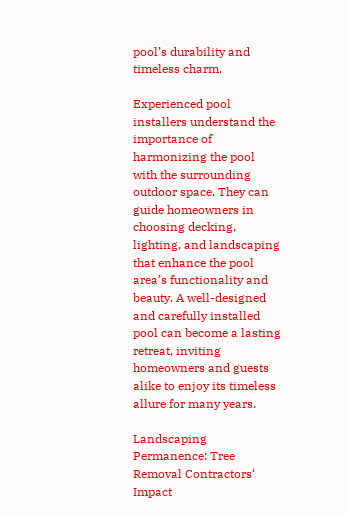pool’s durability and timeless charm.

Experienced pool installers understand the importance of harmonizing the pool with the surrounding outdoor space. They can guide homeowners in choosing decking, lighting, and landscaping that enhance the pool area’s functionality and beauty. A well-designed and carefully installed pool can become a lasting retreat, inviting homeowners and guests alike to enjoy its timeless allure for many years.

Landscaping Permanence: Tree Removal Contractors‘ Impact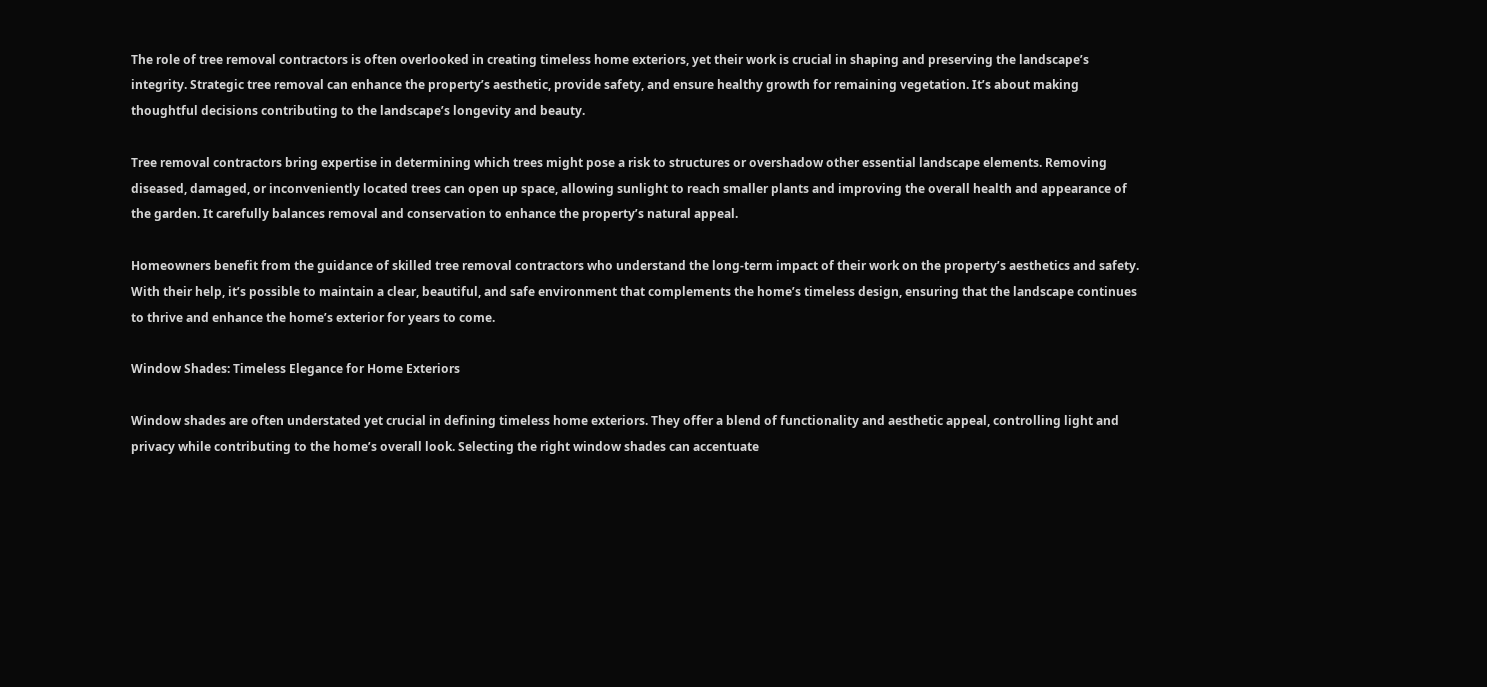The role of tree removal contractors is often overlooked in creating timeless home exteriors, yet their work is crucial in shaping and preserving the landscape’s integrity. Strategic tree removal can enhance the property’s aesthetic, provide safety, and ensure healthy growth for remaining vegetation. It’s about making thoughtful decisions contributing to the landscape’s longevity and beauty.

Tree removal contractors bring expertise in determining which trees might pose a risk to structures or overshadow other essential landscape elements. Removing diseased, damaged, or inconveniently located trees can open up space, allowing sunlight to reach smaller plants and improving the overall health and appearance of the garden. It carefully balances removal and conservation to enhance the property’s natural appeal.

Homeowners benefit from the guidance of skilled tree removal contractors who understand the long-term impact of their work on the property’s aesthetics and safety. With their help, it’s possible to maintain a clear, beautiful, and safe environment that complements the home’s timeless design, ensuring that the landscape continues to thrive and enhance the home’s exterior for years to come.

Window Shades: Timeless Elegance for Home Exteriors

Window shades are often understated yet crucial in defining timeless home exteriors. They offer a blend of functionality and aesthetic appeal, controlling light and privacy while contributing to the home’s overall look. Selecting the right window shades can accentuate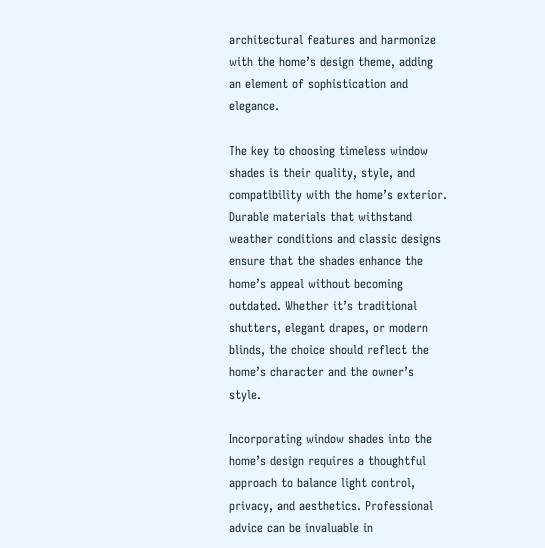architectural features and harmonize with the home’s design theme, adding an element of sophistication and elegance.

The key to choosing timeless window shades is their quality, style, and compatibility with the home’s exterior. Durable materials that withstand weather conditions and classic designs ensure that the shades enhance the home’s appeal without becoming outdated. Whether it’s traditional shutters, elegant drapes, or modern blinds, the choice should reflect the home’s character and the owner’s style.

Incorporating window shades into the home’s design requires a thoughtful approach to balance light control, privacy, and aesthetics. Professional advice can be invaluable in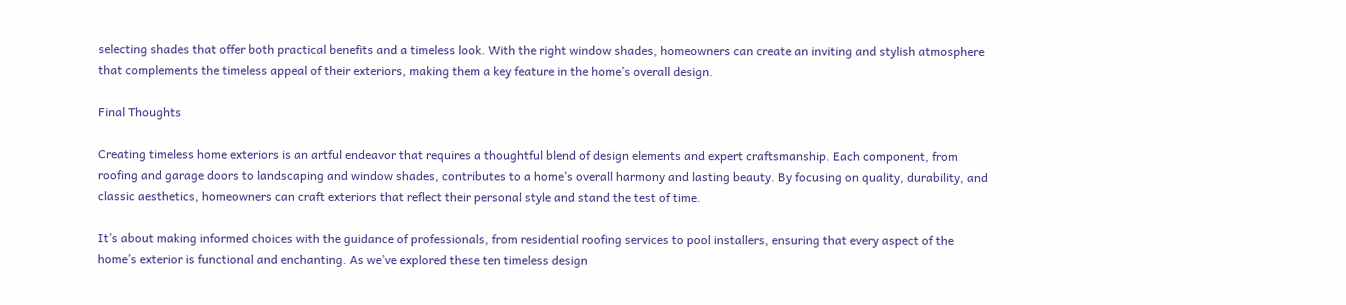selecting shades that offer both practical benefits and a timeless look. With the right window shades, homeowners can create an inviting and stylish atmosphere that complements the timeless appeal of their exteriors, making them a key feature in the home’s overall design.

Final Thoughts

Creating timeless home exteriors is an artful endeavor that requires a thoughtful blend of design elements and expert craftsmanship. Each component, from roofing and garage doors to landscaping and window shades, contributes to a home’s overall harmony and lasting beauty. By focusing on quality, durability, and classic aesthetics, homeowners can craft exteriors that reflect their personal style and stand the test of time.

It’s about making informed choices with the guidance of professionals, from residential roofing services to pool installers, ensuring that every aspect of the home’s exterior is functional and enchanting. As we’ve explored these ten timeless design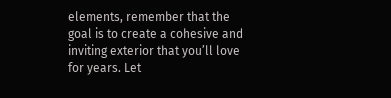elements, remember that the goal is to create a cohesive and inviting exterior that you’ll love for years. Let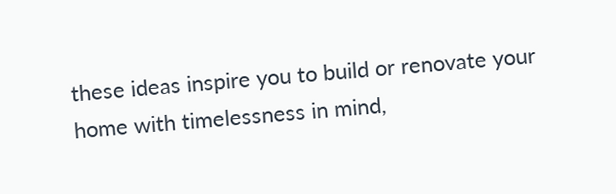these ideas inspire you to build or renovate your home with timelessness in mind,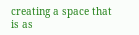creating a space that is as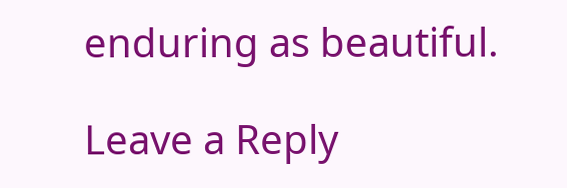enduring as beautiful.

Leave a Reply